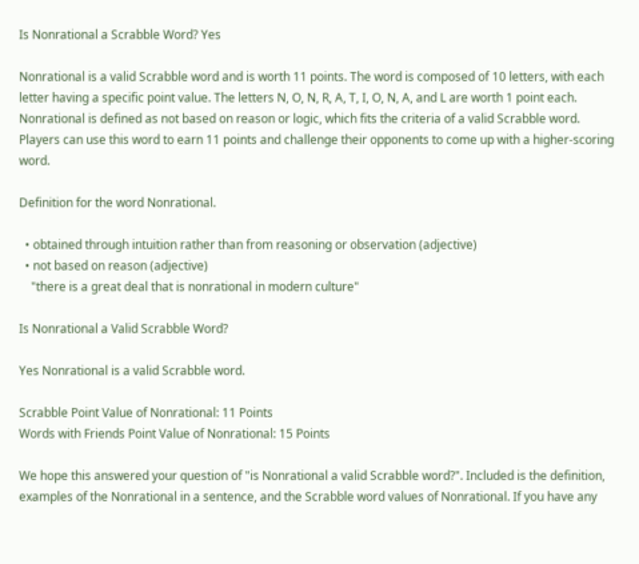Is Nonrational a Scrabble Word? Yes

Nonrational is a valid Scrabble word and is worth 11 points. The word is composed of 10 letters, with each letter having a specific point value. The letters N, O, N, R, A, T, I, O, N, A, and L are worth 1 point each. Nonrational is defined as not based on reason or logic, which fits the criteria of a valid Scrabble word. Players can use this word to earn 11 points and challenge their opponents to come up with a higher-scoring word.

Definition for the word Nonrational.

  • obtained through intuition rather than from reasoning or observation (adjective)
  • not based on reason (adjective)
    "there is a great deal that is nonrational in modern culture"

Is Nonrational a Valid Scrabble Word?

Yes Nonrational is a valid Scrabble word.

Scrabble Point Value of Nonrational: 11 Points
Words with Friends Point Value of Nonrational: 15 Points

We hope this answered your question of "is Nonrational a valid Scrabble word?". Included is the definition, examples of the Nonrational in a sentence, and the Scrabble word values of Nonrational. If you have any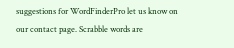suggestions for WordFinderPro let us know on our contact page. Scrabble words are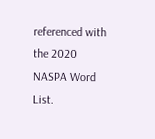referenced with the 2020 NASPA Word List.